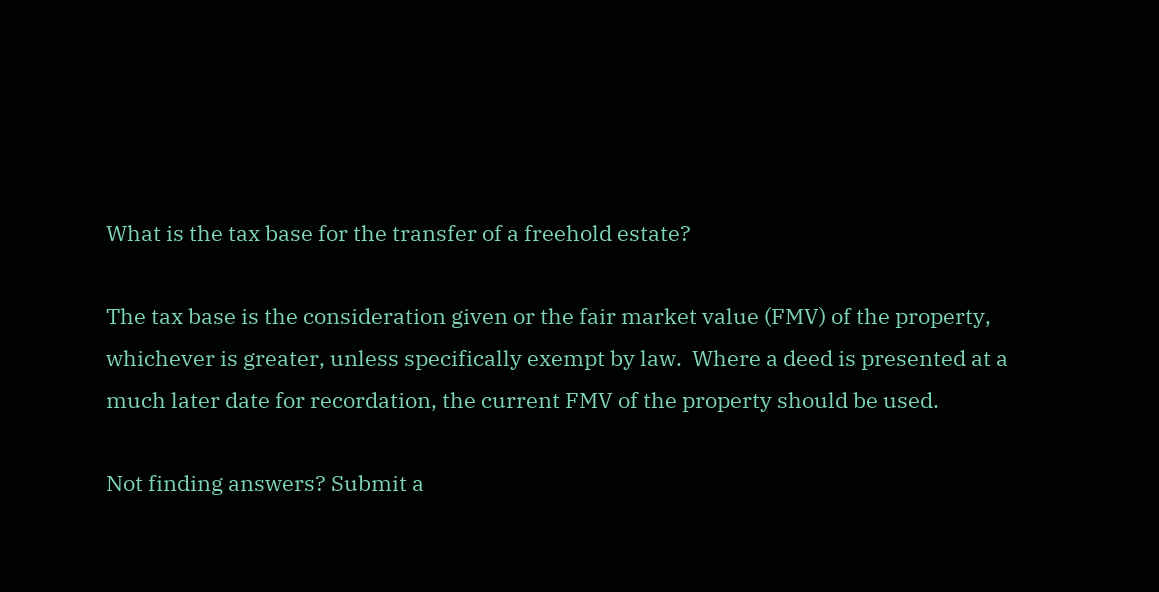What is the tax base for the transfer of a freehold estate?

The tax base is the consideration given or the fair market value (FMV) of the property, whichever is greater, unless specifically exempt by law.  Where a deed is presented at a much later date for recordation, the current FMV of the property should be used.

Not finding answers? Submit a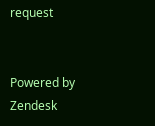request


Powered by Zendesk